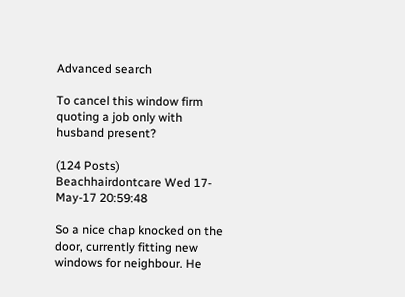Advanced search

To cancel this window firm quoting a job only with husband present?

(124 Posts)
Beachhairdontcare Wed 17-May-17 20:59:48

So a nice chap knocked on the door, currently fitting new windows for neighbour. He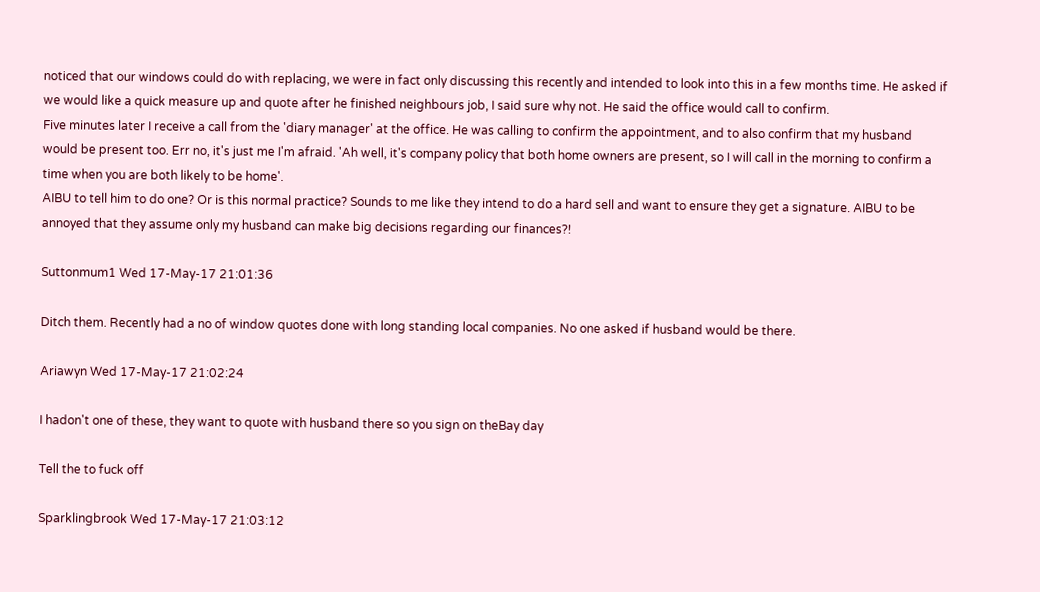noticed that our windows could do with replacing, we were in fact only discussing this recently and intended to look into this in a few months time. He asked if we would like a quick measure up and quote after he finished neighbours job, I said sure why not. He said the office would call to confirm.
Five minutes later I receive a call from the 'diary manager' at the office. He was calling to confirm the appointment, and to also confirm that my husband would be present too. Err no, it's just me I'm afraid. 'Ah well, it's company policy that both home owners are present, so I will call in the morning to confirm a time when you are both likely to be home'.
AIBU to tell him to do one? Or is this normal practice? Sounds to me like they intend to do a hard sell and want to ensure they get a signature. AIBU to be annoyed that they assume only my husband can make big decisions regarding our finances?!

Suttonmum1 Wed 17-May-17 21:01:36

Ditch them. Recently had a no of window quotes done with long standing local companies. No one asked if husband would be there.

Ariawyn Wed 17-May-17 21:02:24

I hadon't one of these, they want to quote with husband there so you sign on theBay day

Tell the to fuck off

Sparklingbrook Wed 17-May-17 21:03:12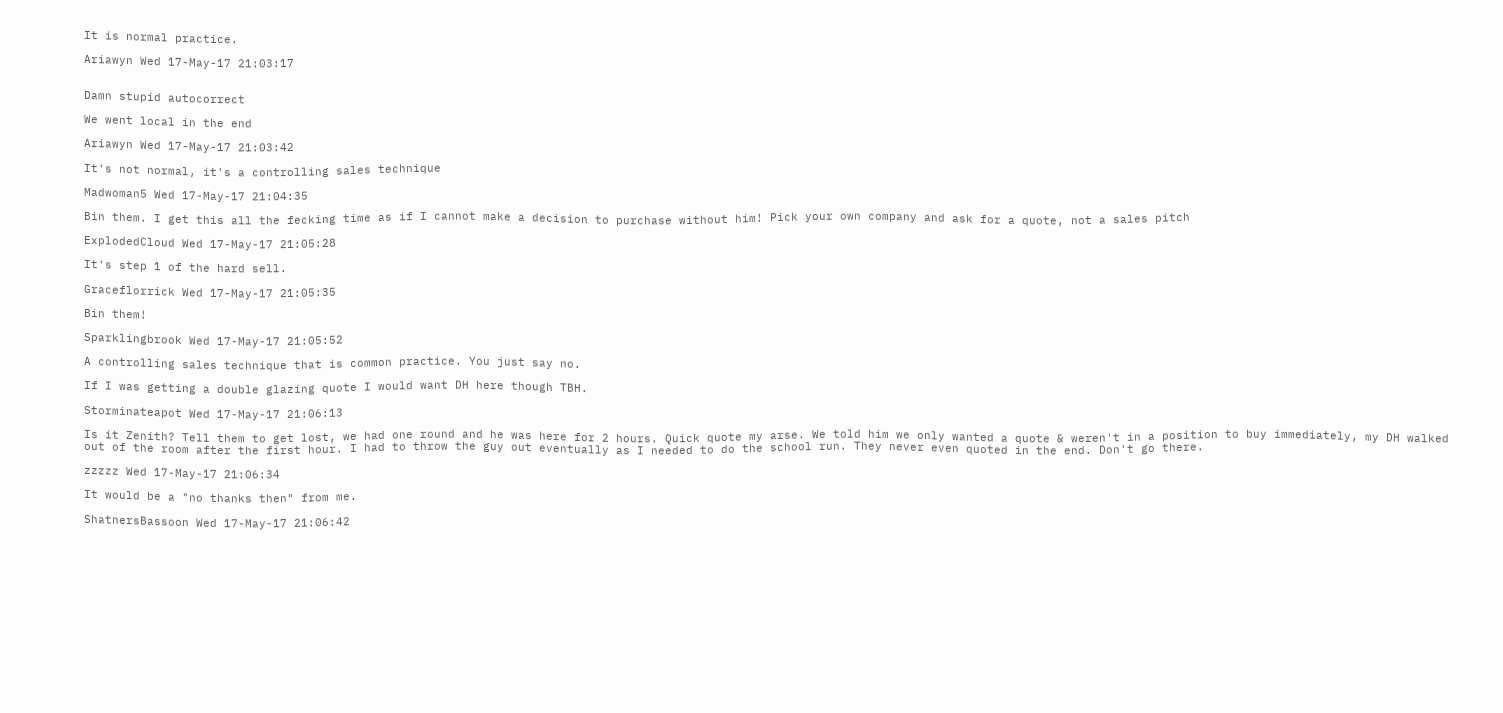It is normal practice.

Ariawyn Wed 17-May-17 21:03:17


Damn stupid autocorrect

We went local in the end

Ariawyn Wed 17-May-17 21:03:42

It's not normal, it's a controlling sales technique

Madwoman5 Wed 17-May-17 21:04:35

Bin them. I get this all the fecking time as if I cannot make a decision to purchase without him! Pick your own company and ask for a quote, not a sales pitch

ExplodedCloud Wed 17-May-17 21:05:28

It's step 1 of the hard sell.

Graceflorrick Wed 17-May-17 21:05:35

Bin them!

Sparklingbrook Wed 17-May-17 21:05:52

A controlling sales technique that is common practice. You just say no.

If I was getting a double glazing quote I would want DH here though TBH.

Storminateapot Wed 17-May-17 21:06:13

Is it Zenith? Tell them to get lost, we had one round and he was here for 2 hours. Quick quote my arse. We told him we only wanted a quote & weren't in a position to buy immediately, my DH walked out of the room after the first hour. I had to throw the guy out eventually as I needed to do the school run. They never even quoted in the end. Don't go there.

zzzzz Wed 17-May-17 21:06:34

It would be a "no thanks then" from me.

ShatnersBassoon Wed 17-May-17 21:06:42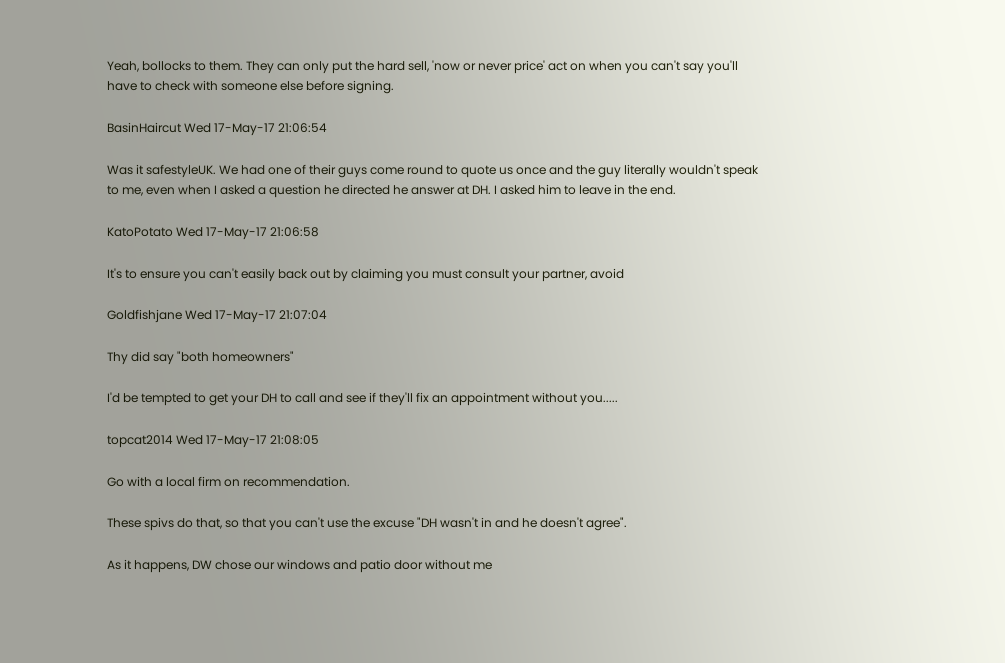Yeah, bollocks to them. They can only put the hard sell, 'now or never price' act on when you can't say you'll have to check with someone else before signing.

BasinHaircut Wed 17-May-17 21:06:54

Was it safestyleUK. We had one of their guys come round to quote us once and the guy literally wouldn't speak to me, even when I asked a question he directed he answer at DH. I asked him to leave in the end.

KatoPotato Wed 17-May-17 21:06:58

It's to ensure you can't easily back out by claiming you must consult your partner, avoid

Goldfishjane Wed 17-May-17 21:07:04

Thy did say "both homeowners"

I'd be tempted to get your DH to call and see if they'll fix an appointment without you.....

topcat2014 Wed 17-May-17 21:08:05

Go with a local firm on recommendation.

These spivs do that, so that you can't use the excuse "DH wasn't in and he doesn't agree".

As it happens, DW chose our windows and patio door without me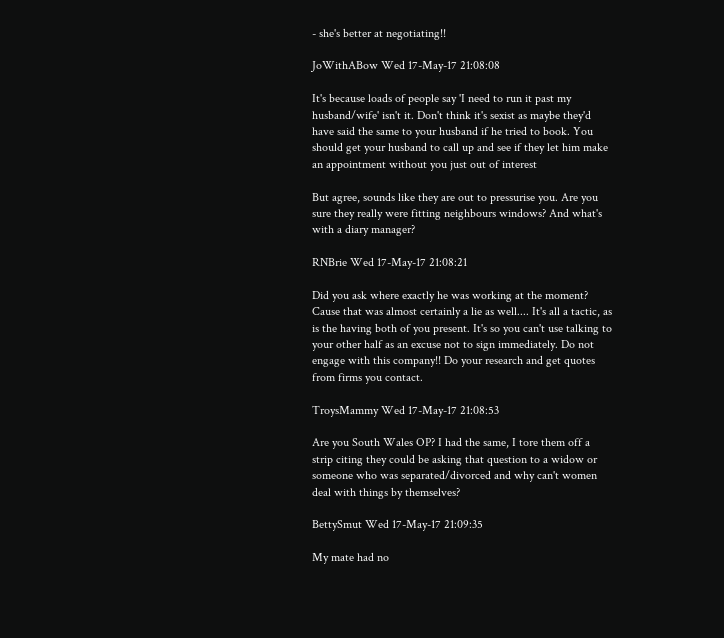- she's better at negotiating!!

JoWithABow Wed 17-May-17 21:08:08

It's because loads of people say 'I need to run it past my husband/wife' isn't it. Don't think it's sexist as maybe they'd have said the same to your husband if he tried to book. You should get your husband to call up and see if they let him make an appointment without you just out of interest

But agree, sounds like they are out to pressurise you. Are you sure they really were fitting neighbours windows? And what's with a diary manager?

RNBrie Wed 17-May-17 21:08:21

Did you ask where exactly he was working at the moment? Cause that was almost certainly a lie as well.... It's all a tactic, as is the having both of you present. It's so you can't use talking to your other half as an excuse not to sign immediately. Do not engage with this company!! Do your research and get quotes from firms you contact.

TroysMammy Wed 17-May-17 21:08:53

Are you South Wales OP? I had the same, I tore them off a strip citing they could be asking that question to a widow or someone who was separated/divorced and why can't women deal with things by themselves?

BettySmut Wed 17-May-17 21:09:35

My mate had no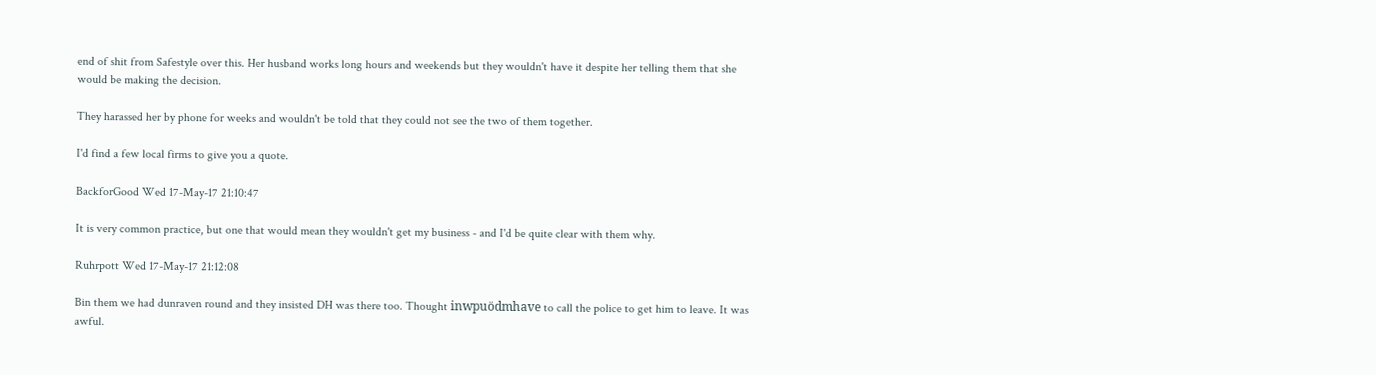end of shit from Safestyle over this. Her husband works long hours and weekends but they wouldn't have it despite her telling them that she would be making the decision.

They harassed her by phone for weeks and wouldn't be told that they could not see the two of them together.

I'd find a few local firms to give you a quote.

BackforGood Wed 17-May-17 21:10:47

It is very common practice, but one that would mean they wouldn't get my business - and I'd be quite clear with them why.

Ruhrpott Wed 17-May-17 21:12:08

Bin them we had dunraven round and they insisted DH was there too. Thought inwpuödmhave to call the police to get him to leave. It was awful.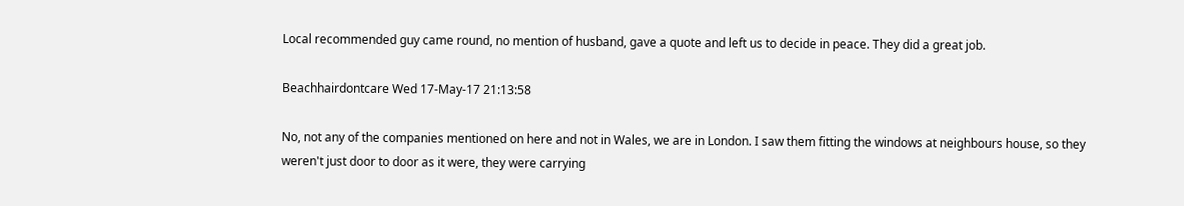Local recommended guy came round, no mention of husband, gave a quote and left us to decide in peace. They did a great job.

Beachhairdontcare Wed 17-May-17 21:13:58

No, not any of the companies mentioned on here and not in Wales, we are in London. I saw them fitting the windows at neighbours house, so they weren't just door to door as it were, they were carrying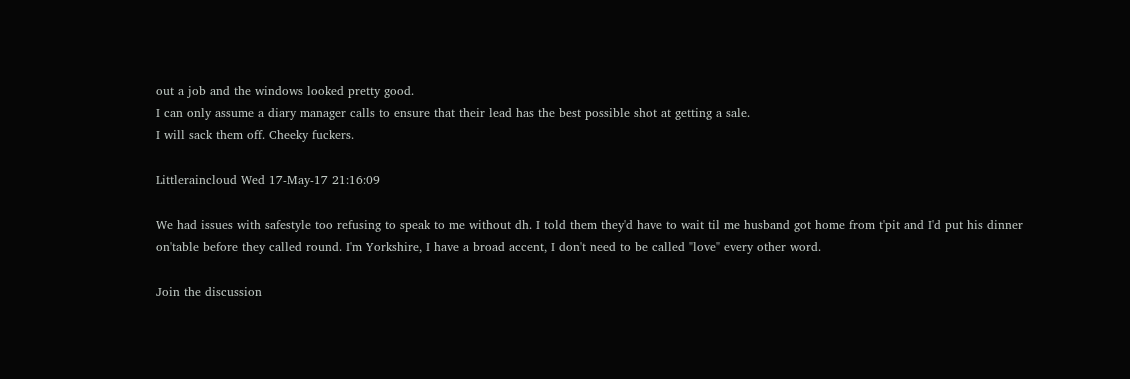out a job and the windows looked pretty good.
I can only assume a diary manager calls to ensure that their lead has the best possible shot at getting a sale.
I will sack them off. Cheeky fuckers.

Littleraincloud Wed 17-May-17 21:16:09

We had issues with safestyle too refusing to speak to me without dh. I told them they'd have to wait til me husband got home from t'pit and I'd put his dinner on'table before they called round. I'm Yorkshire, I have a broad accent, I don't need to be called "love" every other word.

Join the discussion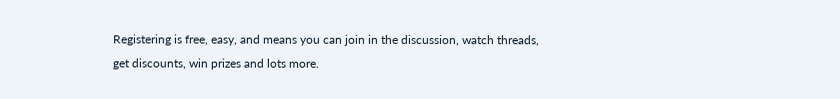Registering is free, easy, and means you can join in the discussion, watch threads, get discounts, win prizes and lots more.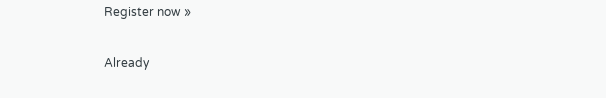Register now »

Already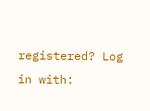registered? Log in with: